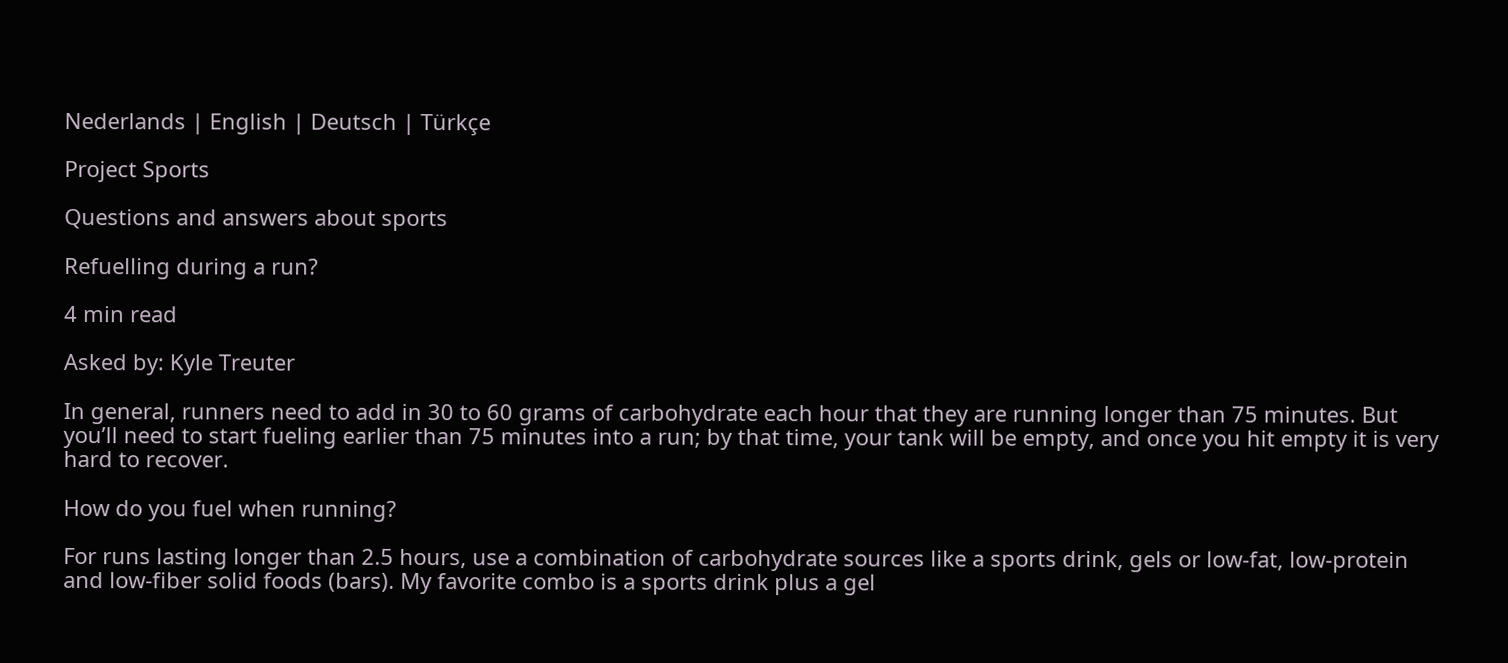Nederlands | English | Deutsch | Türkçe

Project Sports

Questions and answers about sports

Refuelling during a run?

4 min read

Asked by: Kyle Treuter

In general, runners need to add in 30 to 60 grams of carbohydrate each hour that they are running longer than 75 minutes. But you’ll need to start fueling earlier than 75 minutes into a run; by that time, your tank will be empty, and once you hit empty it is very hard to recover.

How do you fuel when running?

For runs lasting longer than 2.5 hours, use a combination of carbohydrate sources like a sports drink, gels or low-fat, low-protein and low-fiber solid foods (bars). My favorite combo is a sports drink plus a gel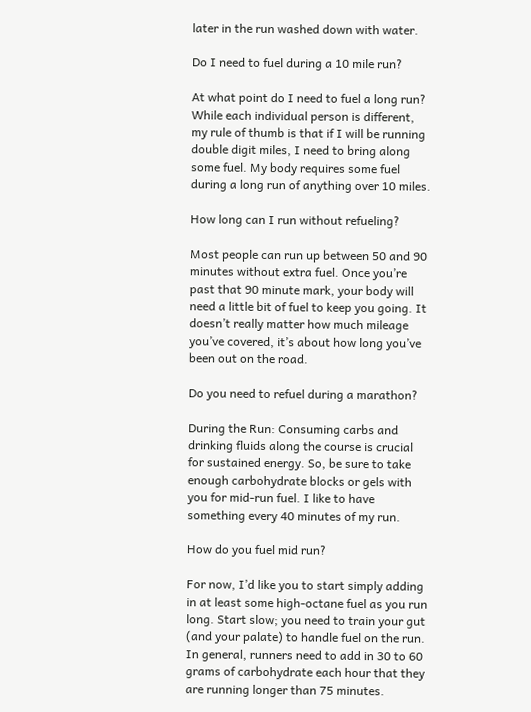later in the run washed down with water.

Do I need to fuel during a 10 mile run?

At what point do I need to fuel a long run? While each individual person is different, my rule of thumb is that if I will be running double digit miles, I need to bring along some fuel. My body requires some fuel during a long run of anything over 10 miles.

How long can I run without refueling?

Most people can run up between 50 and 90 minutes without extra fuel. Once you’re past that 90 minute mark, your body will need a little bit of fuel to keep you going. It doesn’t really matter how much mileage you’ve covered, it’s about how long you’ve been out on the road.

Do you need to refuel during a marathon?

During the Run: Consuming carbs and drinking fluids along the course is crucial for sustained energy. So, be sure to take enough carbohydrate blocks or gels with you for mid-run fuel. I like to have something every 40 minutes of my run.

How do you fuel mid run?

For now, I’d like you to start simply adding in at least some high-octane fuel as you run long. Start slow; you need to train your gut (and your palate) to handle fuel on the run. In general, runners need to add in 30 to 60 grams of carbohydrate each hour that they are running longer than 75 minutes.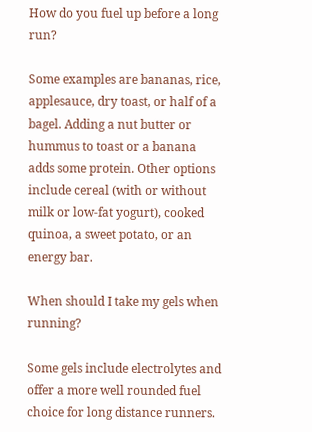How do you fuel up before a long run?

Some examples are bananas, rice, applesauce, dry toast, or half of a bagel. Adding a nut butter or hummus to toast or a banana adds some protein. Other options include cereal (with or without milk or low-fat yogurt), cooked quinoa, a sweet potato, or an energy bar.

When should I take my gels when running?

Some gels include electrolytes and offer a more well rounded fuel choice for long distance runners.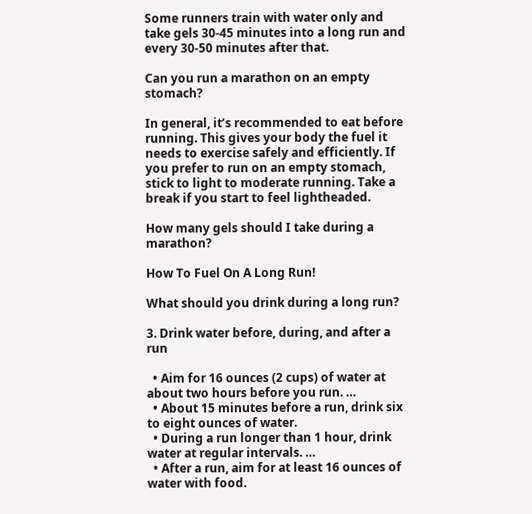Some runners train with water only and take gels 30-45 minutes into a long run and every 30-50 minutes after that.

Can you run a marathon on an empty stomach?

In general, it’s recommended to eat before running. This gives your body the fuel it needs to exercise safely and efficiently. If you prefer to run on an empty stomach, stick to light to moderate running. Take a break if you start to feel lightheaded.

How many gels should I take during a marathon?

How To Fuel On A Long Run!

What should you drink during a long run?

3. Drink water before, during, and after a run

  • Aim for 16 ounces (2 cups) of water at about two hours before you run. …
  • About 15 minutes before a run, drink six to eight ounces of water.
  • During a run longer than 1 hour, drink water at regular intervals. …
  • After a run, aim for at least 16 ounces of water with food.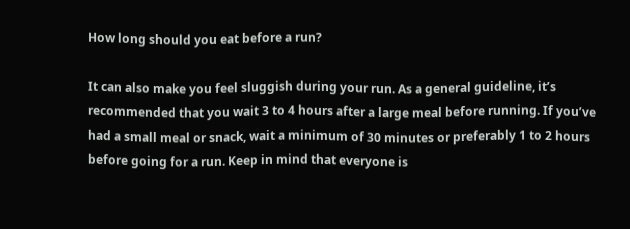How long should you eat before a run?

It can also make you feel sluggish during your run. As a general guideline, it’s recommended that you wait 3 to 4 hours after a large meal before running. If you’ve had a small meal or snack, wait a minimum of 30 minutes or preferably 1 to 2 hours before going for a run. Keep in mind that everyone is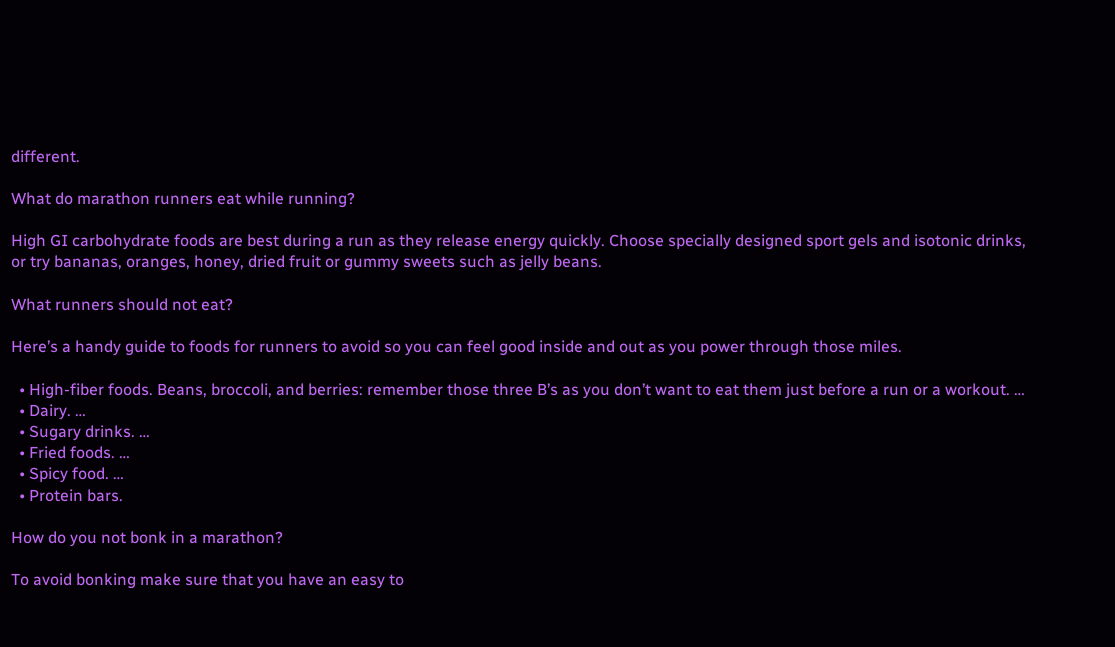different.

What do marathon runners eat while running?

High GI carbohydrate foods are best during a run as they release energy quickly. Choose specially designed sport gels and isotonic drinks, or try bananas, oranges, honey, dried fruit or gummy sweets such as jelly beans.

What runners should not eat?

Here’s a handy guide to foods for runners to avoid so you can feel good inside and out as you power through those miles.

  • High-fiber foods. Beans, broccoli, and berries: remember those three B’s as you don’t want to eat them just before a run or a workout. …
  • Dairy. …
  • Sugary drinks. …
  • Fried foods. …
  • Spicy food. …
  • Protein bars.

How do you not bonk in a marathon?

To avoid bonking make sure that you have an easy to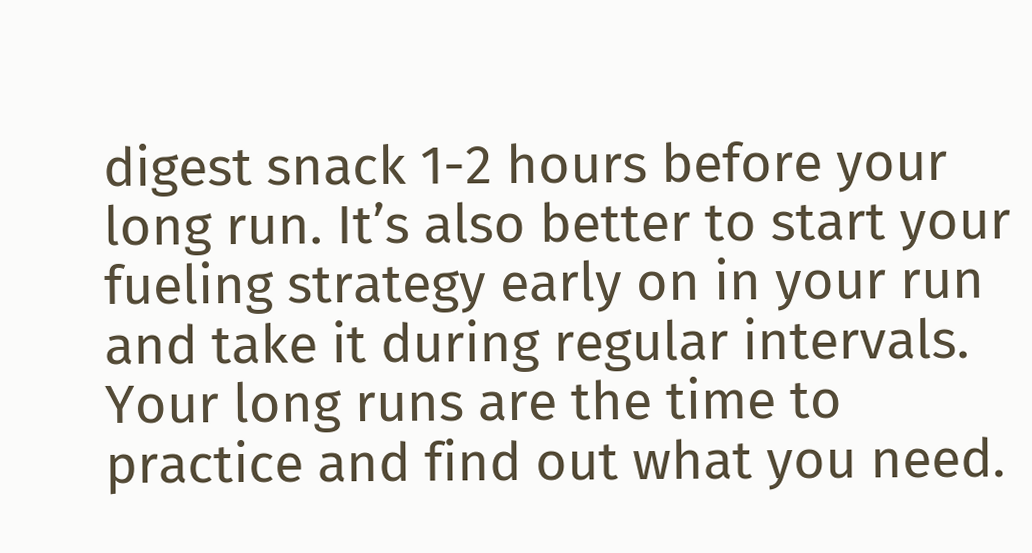digest snack 1-2 hours before your long run. It’s also better to start your fueling strategy early on in your run and take it during regular intervals. Your long runs are the time to practice and find out what you need.